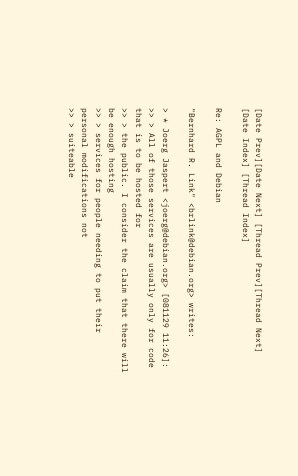[Date Prev][Date Next] [Thread Prev][Thread Next] [Date Index] [Thread Index]

Re: AGPL and Debian

"Bernhard R. Link" <brlink@debian.org> writes:

> * Joerg Jaspert <joerg@debian.org> [081129 11:26]:
>> > All of those services are usually only for code that is to be hosted for
>> > the public. I consider the claim that there will be enough hosting
>> > services for people needing to put their personal modifications not
>> > suiteable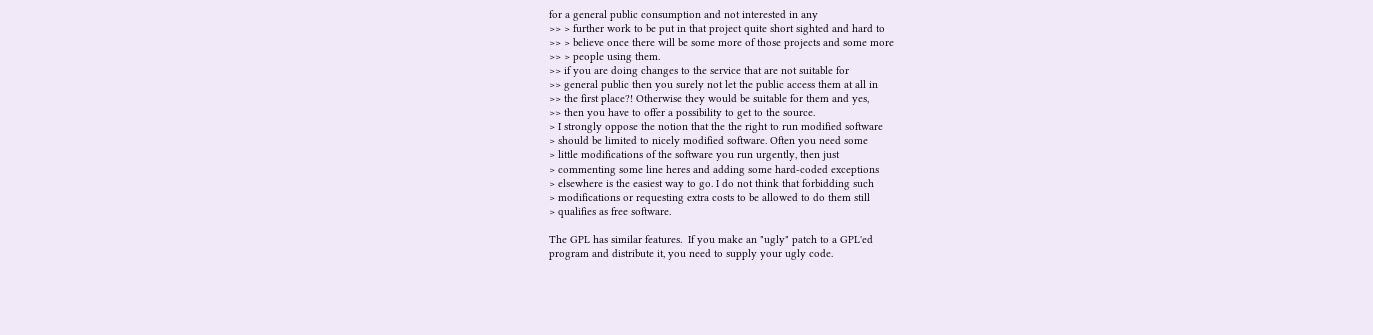for a general public consumption and not interested in any
>> > further work to be put in that project quite short sighted and hard to
>> > believe once there will be some more of those projects and some more
>> > people using them.
>> if you are doing changes to the service that are not suitable for
>> general public then you surely not let the public access them at all in
>> the first place?! Otherwise they would be suitable for them and yes,
>> then you have to offer a possibility to get to the source.
> I strongly oppose the notion that the the right to run modified software
> should be limited to nicely modified software. Often you need some
> little modifications of the software you run urgently, then just
> commenting some line heres and adding some hard-coded exceptions
> elsewhere is the easiest way to go. I do not think that forbidding such
> modifications or requesting extra costs to be allowed to do them still
> qualifies as free software.

The GPL has similar features.  If you make an "ugly" patch to a GPL'ed
program and distribute it, you need to supply your ugly code.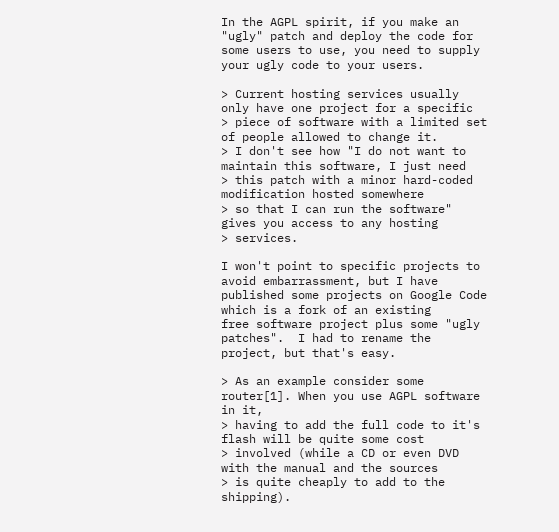In the AGPL spirit, if you make an "ugly" patch and deploy the code for
some users to use, you need to supply your ugly code to your users.

> Current hosting services usually only have one project for a specific
> piece of software with a limited set of people allowed to change it.
> I don't see how "I do not want to maintain this software, I just need
> this patch with a minor hard-coded modification hosted somewhere
> so that I can run the software" gives you access to any hosting
> services.

I won't point to specific projects to avoid embarrassment, but I have
published some projects on Google Code which is a fork of an existing
free software project plus some "ugly patches".  I had to rename the
project, but that's easy.

> As an example consider some router[1]. When you use AGPL software in it,
> having to add the full code to it's flash will be quite some cost
> involved (while a CD or even DVD with the manual and the sources
> is quite cheaply to add to the shipping).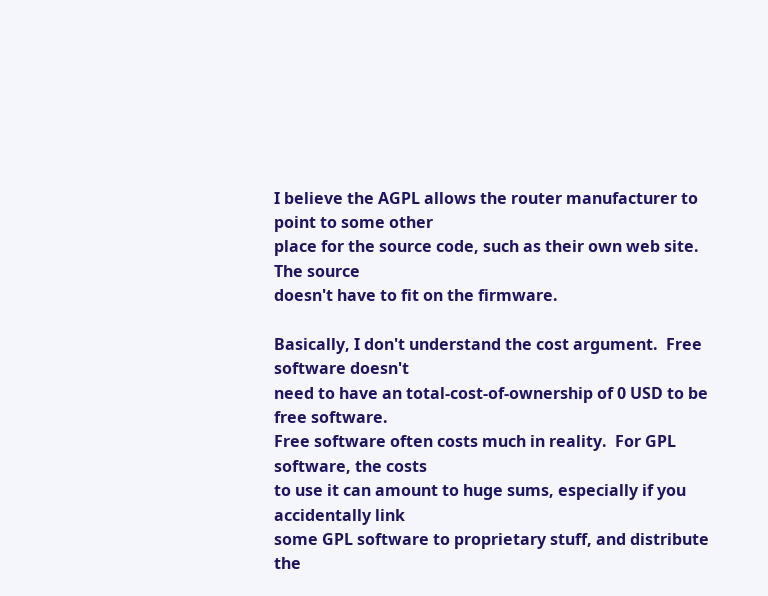I believe the AGPL allows the router manufacturer to point to some other
place for the source code, such as their own web site.  The source
doesn't have to fit on the firmware.

Basically, I don't understand the cost argument.  Free software doesn't
need to have an total-cost-of-ownership of 0 USD to be free software.
Free software often costs much in reality.  For GPL software, the costs
to use it can amount to huge sums, especially if you accidentally link
some GPL software to proprietary stuff, and distribute the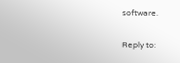software.


Reply to: